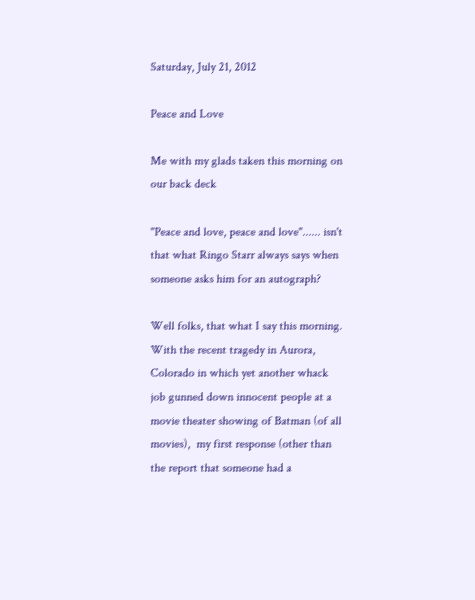Saturday, July 21, 2012

Peace and Love

Me with my glads taken this morning on our back deck

"Peace and love, peace and love"...... isn't that what Ringo Starr always says when someone asks him for an autograph?

Well folks, that what I say this morning.  With the recent tragedy in Aurora, Colorado in which yet another whack job gunned down innocent people at a movie theater showing of Batman (of all movies),  my first response (other than the report that someone had a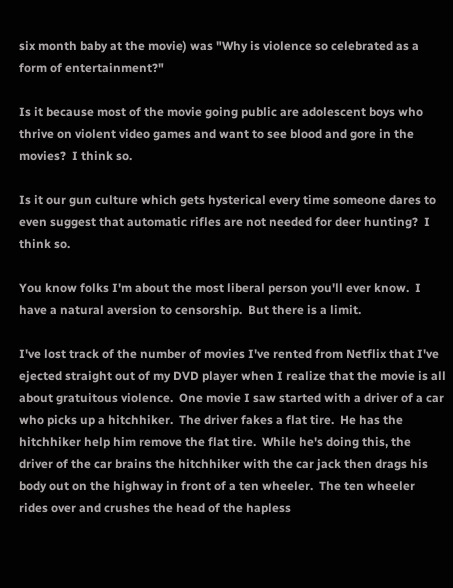six month baby at the movie) was "Why is violence so celebrated as a form of entertainment?"

Is it because most of the movie going public are adolescent boys who thrive on violent video games and want to see blood and gore in the movies?  I think so.

Is it our gun culture which gets hysterical every time someone dares to even suggest that automatic rifles are not needed for deer hunting?  I think so.

You know folks I'm about the most liberal person you'll ever know.  I have a natural aversion to censorship.  But there is a limit.

I've lost track of the number of movies I've rented from Netflix that I've ejected straight out of my DVD player when I realize that the movie is all about gratuitous violence.  One movie I saw started with a driver of a car who picks up a hitchhiker.  The driver fakes a flat tire.  He has the hitchhiker help him remove the flat tire.  While he's doing this, the driver of the car brains the hitchhiker with the car jack then drags his body out on the highway in front of a ten wheeler.  The ten wheeler rides over and crushes the head of the hapless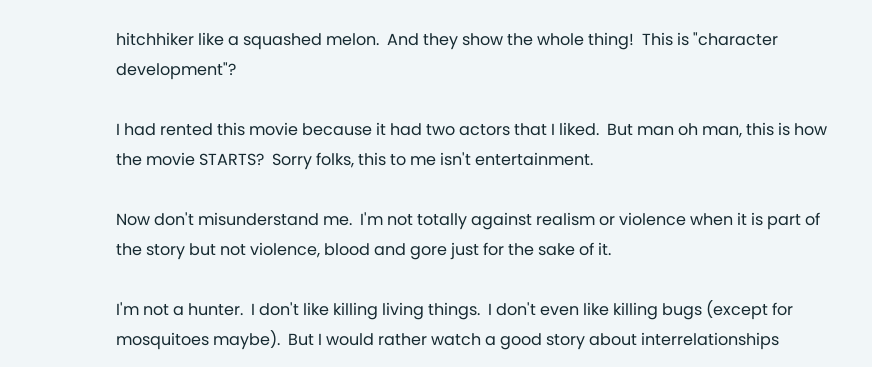hitchhiker like a squashed melon.  And they show the whole thing!  This is "character development"?

I had rented this movie because it had two actors that I liked.  But man oh man, this is how the movie STARTS?  Sorry folks, this to me isn't entertainment.

Now don't misunderstand me.  I'm not totally against realism or violence when it is part of the story but not violence, blood and gore just for the sake of it.

I'm not a hunter.  I don't like killing living things.  I don't even like killing bugs (except for mosquitoes maybe).  But I would rather watch a good story about interrelationships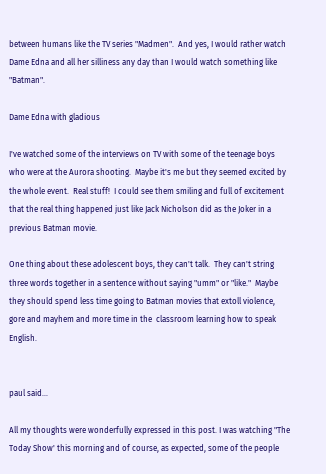between humans like the TV series "Madmen".  And yes, I would rather watch Dame Edna and all her silliness any day than I would watch something like "Batman".

Dame Edna with gladious

I've watched some of the interviews on TV with some of the teenage boys who were at the Aurora shooting.  Maybe it's me but they seemed excited by the whole event.  Real stuff!  I could see them smiling and full of excitement that the real thing happened just like Jack Nicholson did as the Joker in a previous Batman movie.

One thing about these adolescent boys, they can't talk.  They can't string three words together in a sentence without saying "umm" or "like."  Maybe they should spend less time going to Batman movies that extoll violence, gore and mayhem and more time in the  classroom learning how to speak English.


paul said...

All my thoughts were wonderfully expressed in this post. I was watching "The Today Show' this morning and of course, as expected, some of the people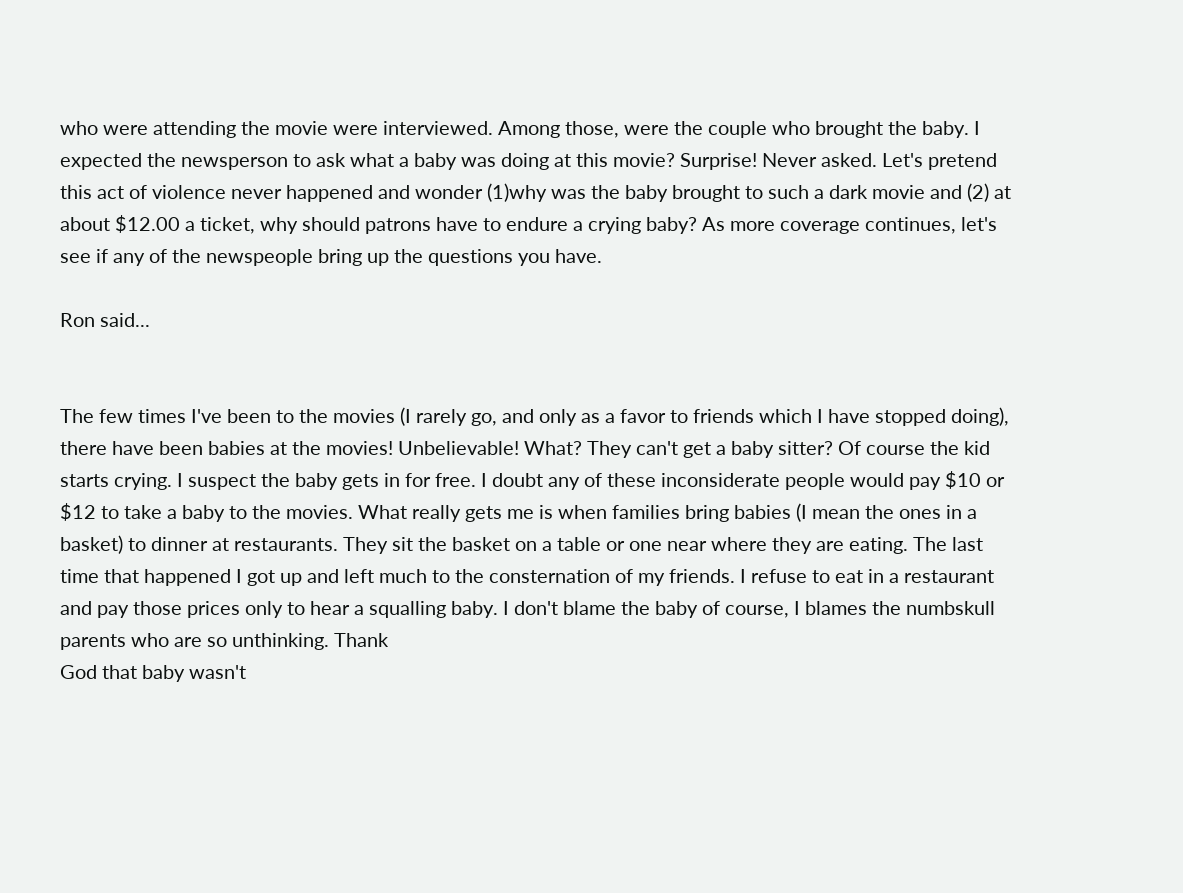who were attending the movie were interviewed. Among those, were the couple who brought the baby. I expected the newsperson to ask what a baby was doing at this movie? Surprise! Never asked. Let's pretend this act of violence never happened and wonder (1)why was the baby brought to such a dark movie and (2) at about $12.00 a ticket, why should patrons have to endure a crying baby? As more coverage continues, let's see if any of the newspeople bring up the questions you have.

Ron said...


The few times I've been to the movies (I rarely go, and only as a favor to friends which I have stopped doing), there have been babies at the movies! Unbelievable! What? They can't get a baby sitter? Of course the kid starts crying. I suspect the baby gets in for free. I doubt any of these inconsiderate people would pay $10 or $12 to take a baby to the movies. What really gets me is when families bring babies (I mean the ones in a basket) to dinner at restaurants. They sit the basket on a table or one near where they are eating. The last time that happened I got up and left much to the consternation of my friends. I refuse to eat in a restaurant and pay those prices only to hear a squalling baby. I don't blame the baby of course, I blames the numbskull parents who are so unthinking. Thank
God that baby wasn't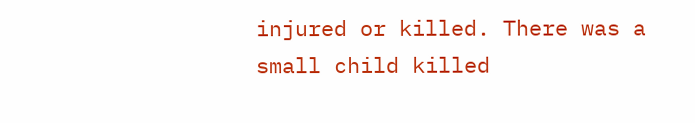injured or killed. There was a small child killed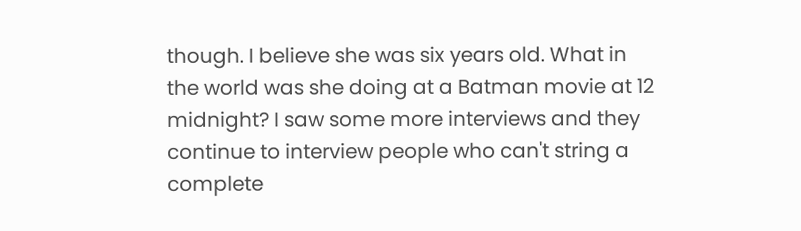though. I believe she was six years old. What in the world was she doing at a Batman movie at 12 midnight? I saw some more interviews and they continue to interview people who can't string a complete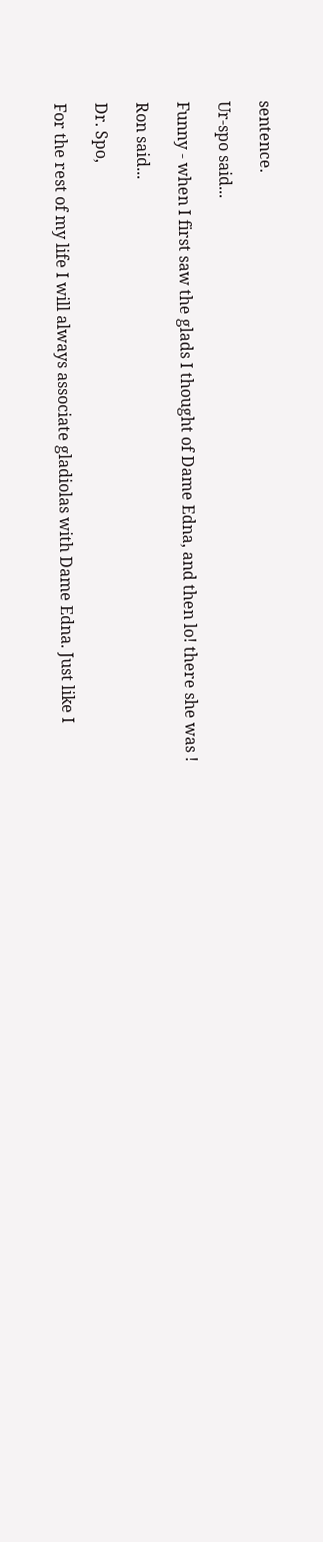sentence.

Ur-spo said...

Funny - when I first saw the glads I thought of Dame Edna, and then lo! there she was !

Ron said...

Dr. Spo,

For the rest of my life I will always associate gladiolas with Dame Edna. Just like I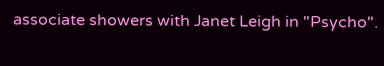associate showers with Janet Leigh in "Psycho".